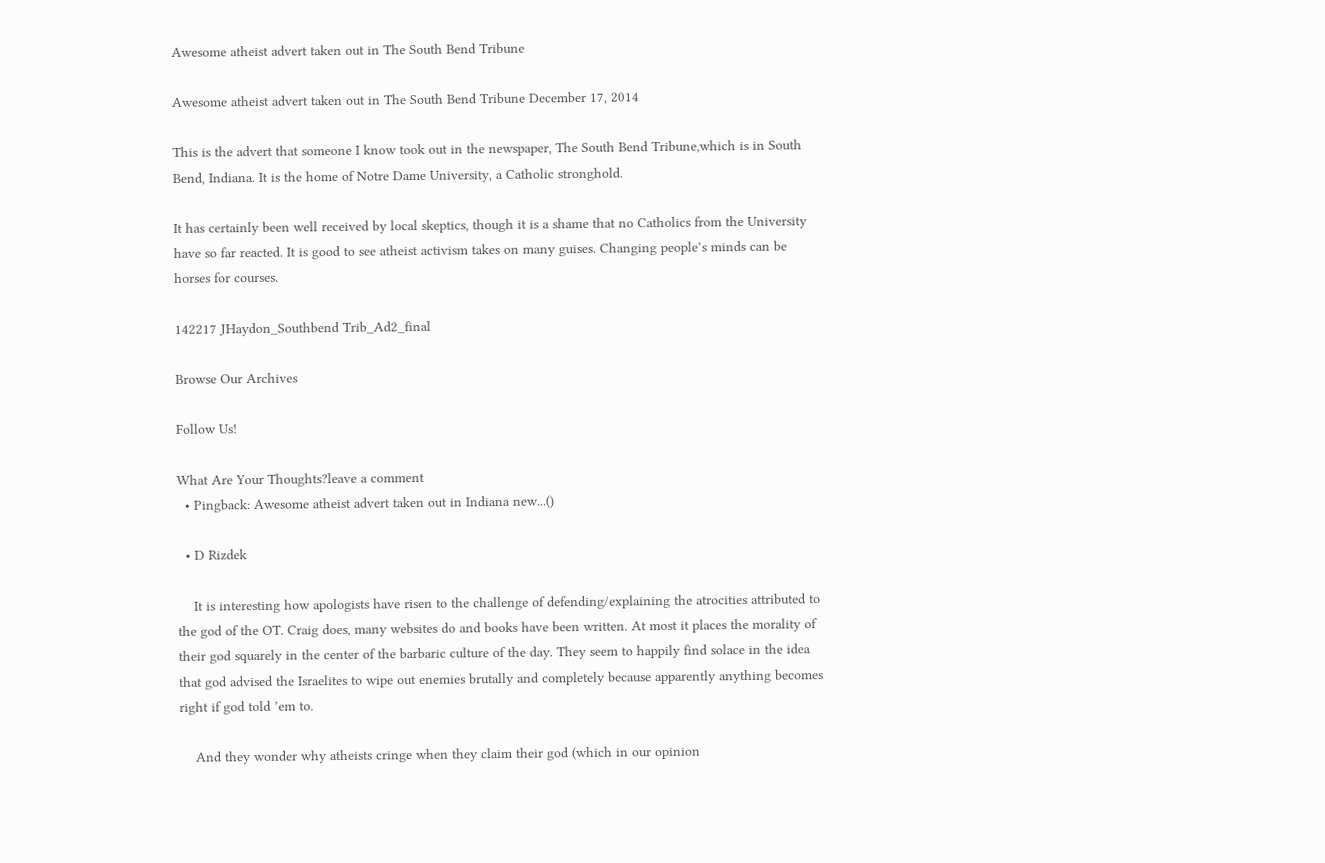Awesome atheist advert taken out in The South Bend Tribune

Awesome atheist advert taken out in The South Bend Tribune December 17, 2014

This is the advert that someone I know took out in the newspaper, The South Bend Tribune,which is in South Bend, Indiana. It is the home of Notre Dame University, a Catholic stronghold.

It has certainly been well received by local skeptics, though it is a shame that no Catholics from the University have so far reacted. It is good to see atheist activism takes on many guises. Changing people’s minds can be horses for courses.

142217 JHaydon_Southbend Trib_Ad2_final

Browse Our Archives

Follow Us!

What Are Your Thoughts?leave a comment
  • Pingback: Awesome atheist advert taken out in Indiana new...()

  • D Rizdek

    It is interesting how apologists have risen to the challenge of defending/explaining the atrocities attributed to the god of the OT. Craig does, many websites do and books have been written. At most it places the morality of their god squarely in the center of the barbaric culture of the day. They seem to happily find solace in the idea that god advised the Israelites to wipe out enemies brutally and completely because apparently anything becomes right if god told ’em to.

    And they wonder why atheists cringe when they claim their god (which in our opinion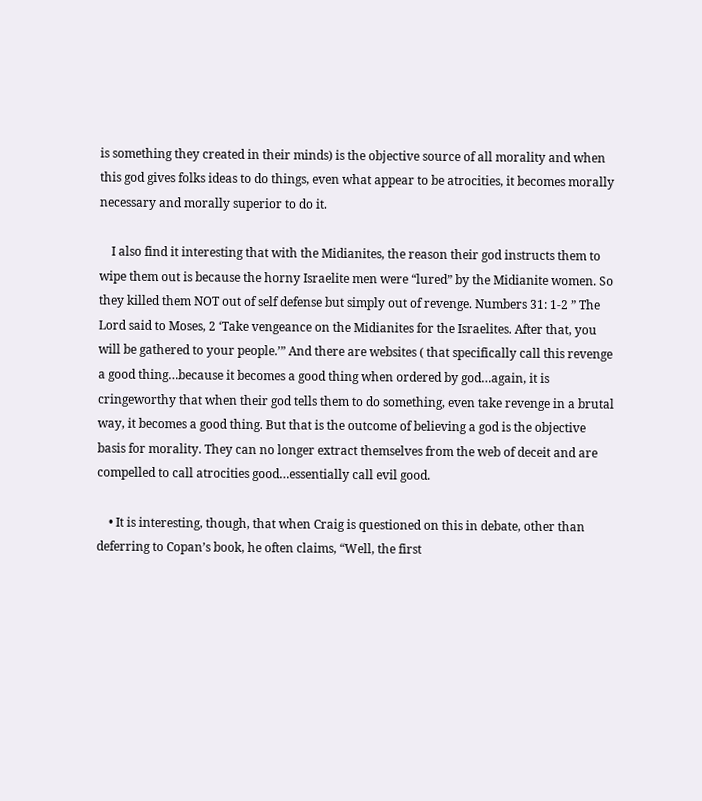is something they created in their minds) is the objective source of all morality and when this god gives folks ideas to do things, even what appear to be atrocities, it becomes morally necessary and morally superior to do it.

    I also find it interesting that with the Midianites, the reason their god instructs them to wipe them out is because the horny Israelite men were “lured” by the Midianite women. So they killed them NOT out of self defense but simply out of revenge. Numbers 31: 1-2 ” The Lord said to Moses, 2 ‘Take vengeance on the Midianites for the Israelites. After that, you will be gathered to your people.’” And there are websites ( that specifically call this revenge a good thing…because it becomes a good thing when ordered by god…again, it is cringeworthy that when their god tells them to do something, even take revenge in a brutal way, it becomes a good thing. But that is the outcome of believing a god is the objective basis for morality. They can no longer extract themselves from the web of deceit and are compelled to call atrocities good…essentially call evil good.

    • It is interesting, though, that when Craig is questioned on this in debate, other than deferring to Copan’s book, he often claims, “Well, the first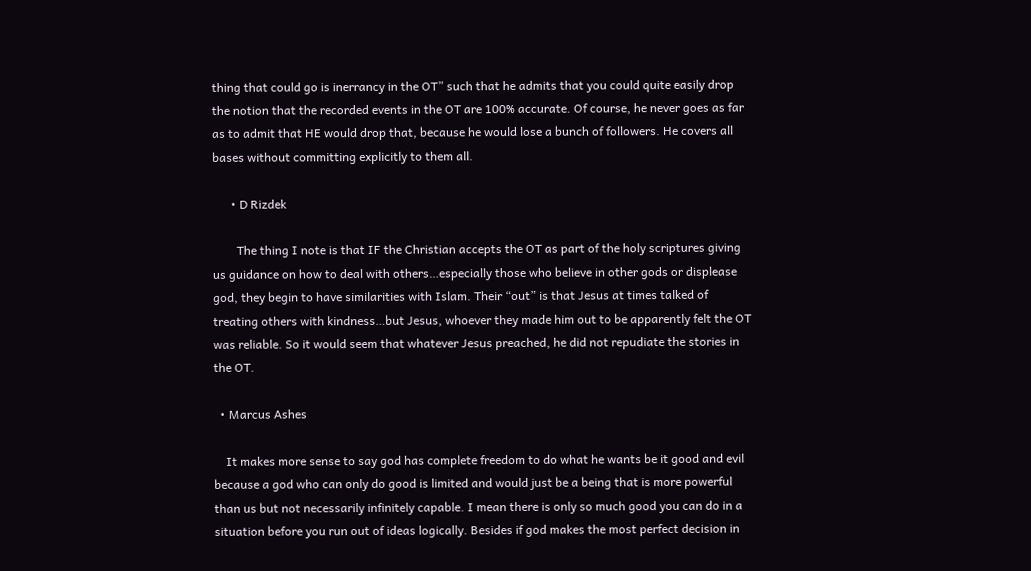thing that could go is inerrancy in the OT” such that he admits that you could quite easily drop the notion that the recorded events in the OT are 100% accurate. Of course, he never goes as far as to admit that HE would drop that, because he would lose a bunch of followers. He covers all bases without committing explicitly to them all.

      • D Rizdek

        The thing I note is that IF the Christian accepts the OT as part of the holy scriptures giving us guidance on how to deal with others…especially those who believe in other gods or displease god, they begin to have similarities with Islam. Their “out” is that Jesus at times talked of treating others with kindness…but Jesus, whoever they made him out to be apparently felt the OT was reliable. So it would seem that whatever Jesus preached, he did not repudiate the stories in the OT.

  • Marcus Ashes

    It makes more sense to say god has complete freedom to do what he wants be it good and evil because a god who can only do good is limited and would just be a being that is more powerful than us but not necessarily infinitely capable. I mean there is only so much good you can do in a situation before you run out of ideas logically. Besides if god makes the most perfect decision in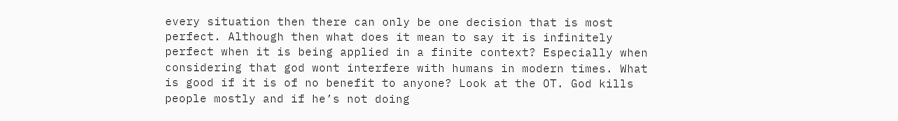every situation then there can only be one decision that is most perfect. Although then what does it mean to say it is infinitely perfect when it is being applied in a finite context? Especially when considering that god wont interfere with humans in modern times. What is good if it is of no benefit to anyone? Look at the OT. God kills people mostly and if he’s not doing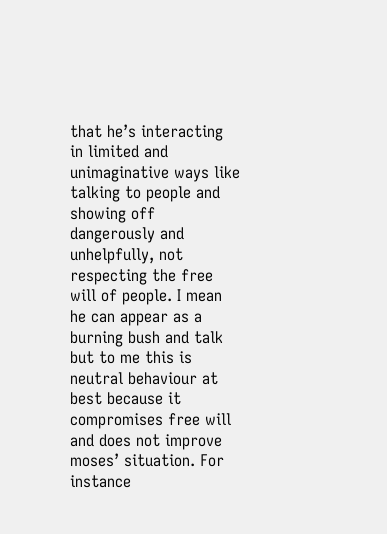that he’s interacting in limited and unimaginative ways like talking to people and showing off dangerously and unhelpfully, not respecting the free will of people. I mean he can appear as a burning bush and talk but to me this is neutral behaviour at best because it compromises free will and does not improve moses’ situation. For instance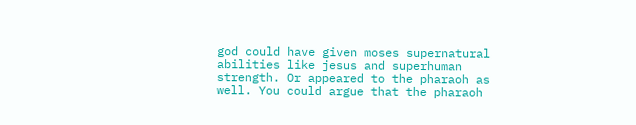god could have given moses supernatural abilities like jesus and superhuman strength. Or appeared to the pharaoh as well. You could argue that the pharaoh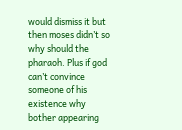would dismiss it but then moses didn’t so why should the pharaoh. Plus if god can’t convince someone of his existence why bother appearing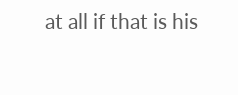at all if that is his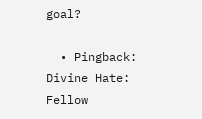goal?

  • Pingback: Divine Hate: Fellow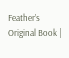Feather’s Original Book |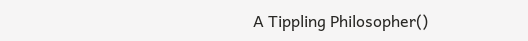A Tippling Philosopher()